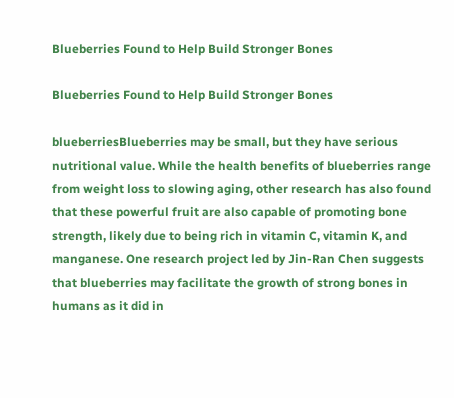Blueberries Found to Help Build Stronger Bones

Blueberries Found to Help Build Stronger Bones

blueberriesBlueberries may be small, but they have serious nutritional value. While the health benefits of blueberries range from weight loss to slowing aging, other research has also found that these powerful fruit are also capable of promoting bone strength, likely due to being rich in vitamin C, vitamin K, and manganese. One research project led by Jin-Ran Chen suggests that blueberries may facilitate the growth of strong bones in humans as it did in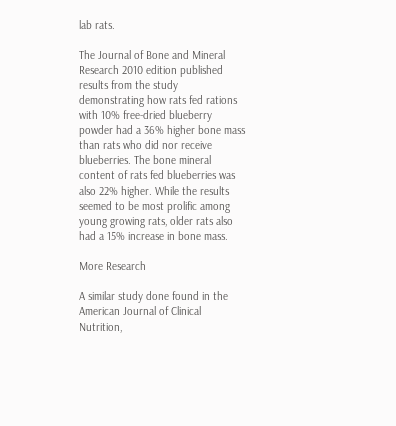lab rats.

The Journal of Bone and Mineral Research 2010 edition published results from the study demonstrating how rats fed rations with 10% free-dried blueberry powder had a 36% higher bone mass than rats who did nor receive blueberries. The bone mineral content of rats fed blueberries was also 22% higher. While the results seemed to be most prolific among young growing rats, older rats also had a 15% increase in bone mass.

More Research

A similar study done found in the American Journal of Clinical Nutrition,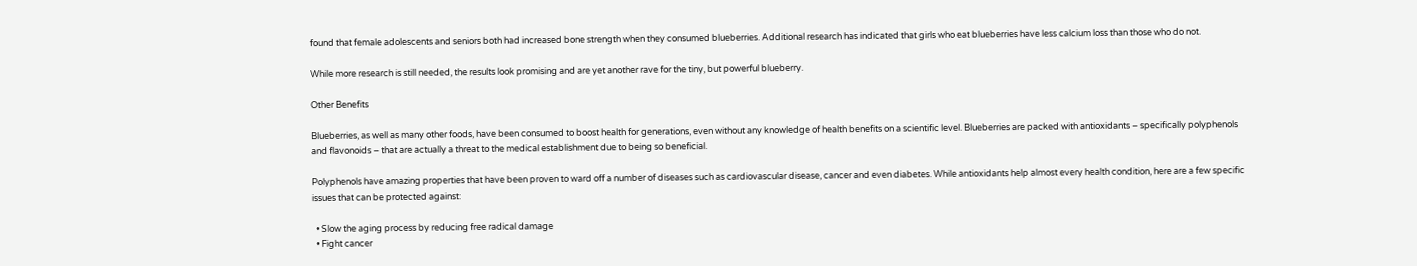found that female adolescents and seniors both had increased bone strength when they consumed blueberries. Additional research has indicated that girls who eat blueberries have less calcium loss than those who do not.

While more research is still needed, the results look promising and are yet another rave for the tiny, but powerful blueberry.

Other Benefits

Blueberries, as well as many other foods, have been consumed to boost health for generations, even without any knowledge of health benefits on a scientific level. Blueberries are packed with antioxidants – specifically polyphenols and flavonoids – that are actually a threat to the medical establishment due to being so beneficial.

Polyphenols have amazing properties that have been proven to ward off a number of diseases such as cardiovascular disease, cancer and even diabetes. While antioxidants help almost every health condition, here are a few specific issues that can be protected against:

  • Slow the aging process by reducing free radical damage
  • Fight cancer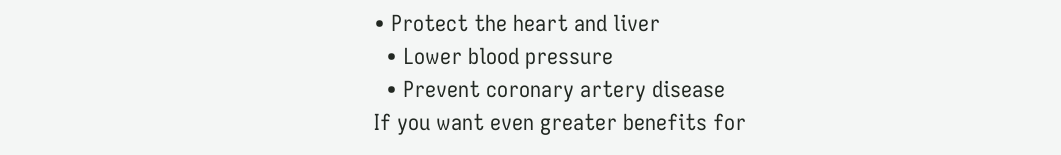• Protect the heart and liver
  • Lower blood pressure
  • Prevent coronary artery disease
If you want even greater benefits for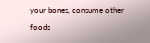your bones, consume other foods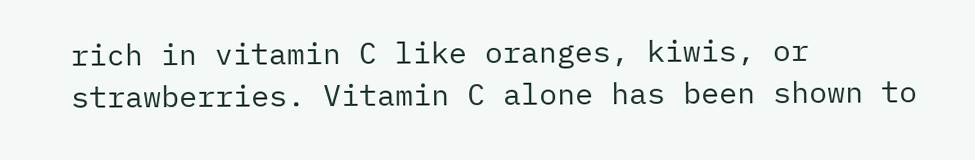rich in vitamin C like oranges, kiwis, or strawberries. Vitamin C alone has been shown to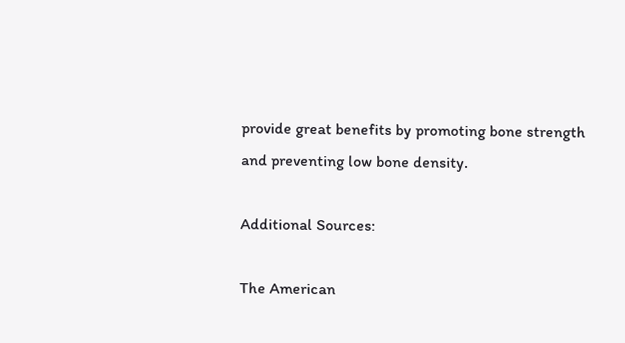provide great benefits by promoting bone strength and preventing low bone density.

Additional Sources:

The American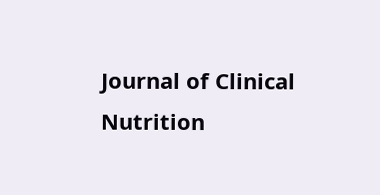Journal of Clinical Nutrition